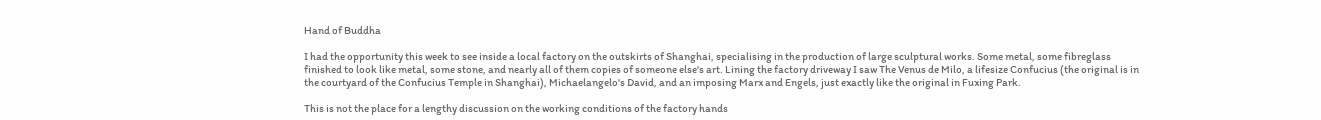Hand of Buddha

I had the opportunity this week to see inside a local factory on the outskirts of Shanghai, specialising in the production of large sculptural works. Some metal, some fibreglass finished to look like metal, some stone, and nearly all of them copies of someone else's art. Lining the factory driveway I saw The Venus de Milo, a lifesize Confucius (the original is in the courtyard of the Confucius Temple in Shanghai), Michaelangelo's David, and an imposing Marx and Engels, just exactly like the original in Fuxing Park.

This is not the place for a lengthy discussion on the working conditions of the factory hands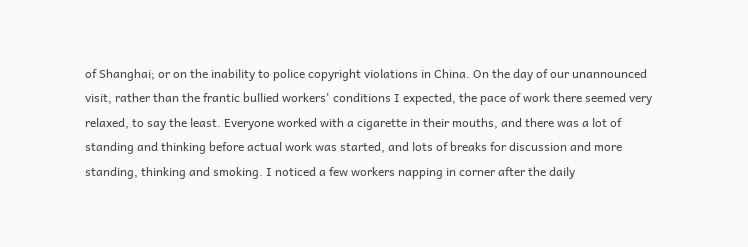of Shanghai; or on the inability to police copyright violations in China. On the day of our unannounced visit, rather than the frantic bullied workers' conditions I expected, the pace of work there seemed very relaxed, to say the least. Everyone worked with a cigarette in their mouths, and there was a lot of standing and thinking before actual work was started, and lots of breaks for discussion and more standing, thinking and smoking. I noticed a few workers napping in corner after the daily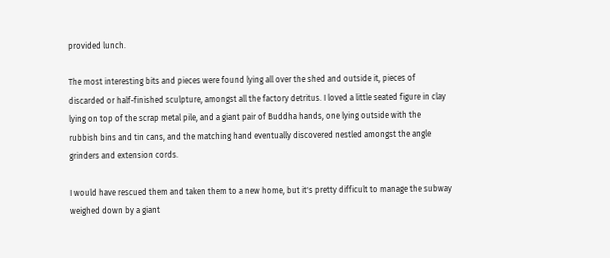provided lunch.

The most interesting bits and pieces were found lying all over the shed and outside it, pieces of discarded or half-finished sculpture, amongst all the factory detritus. I loved a little seated figure in clay lying on top of the scrap metal pile, and a giant pair of Buddha hands, one lying outside with the rubbish bins and tin cans, and the matching hand eventually discovered nestled amongst the angle grinders and extension cords.

I would have rescued them and taken them to a new home, but it's pretty difficult to manage the subway weighed down by a giant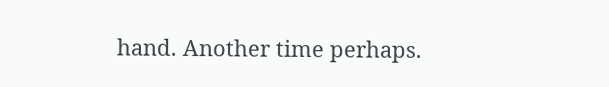hand. Another time perhaps.